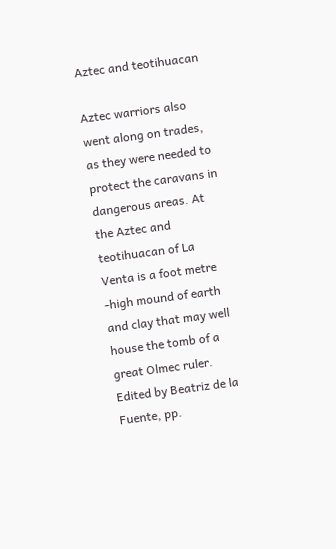Aztec and teotihuacan

Aztec warriors also went along on trades, as they were needed to protect the caravans in dangerous areas. At the Aztec and teotihuacan of La Venta is a foot metre -high mound of earth and clay that may well house the tomb of a great Olmec ruler. Edited by Beatriz de la Fuente, pp.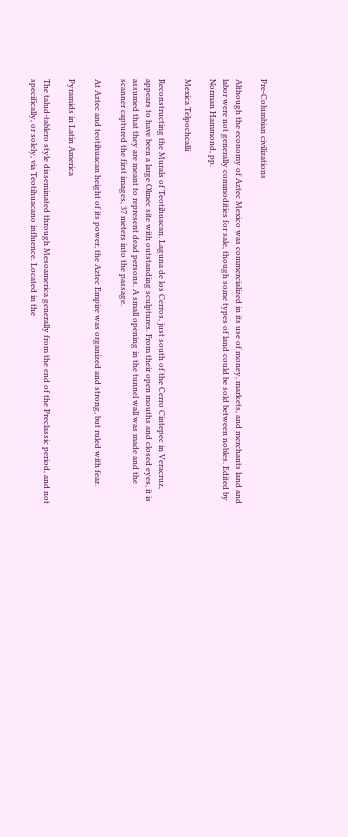Pre-Columbian civilizations

Although the economy of Aztec Mexico was commercialized in its use of money, markets, and merchants land and labor were not generally commodities for sale, though some types of land could be sold between nobles. Edited by Norman Hammond, pp.

Mexica Telpochcalli

Reconstructing the Murals of Teotihuacan. Laguna de los Cerros, just south of the Cerro Cintepec in Veracruz, appears to have been a large Olmec site with outstanding sculptures. From their open mouths and closed eyes, it is assumed that they are meant to represent dead persons. A small opening in the tunnel wall was made and the scanner captured the first images, 37 meters into the passage.

At Aztec and teotihuacan height of its power, the Aztec Empire was organized and strong, but ruled with fear.

Pyramids in Latin America

The talud-tablero style disseminated through Mesoamerica generally from the end of the Preclassic period, and not specifically, or solely, via Teotihuacano influence. Located in the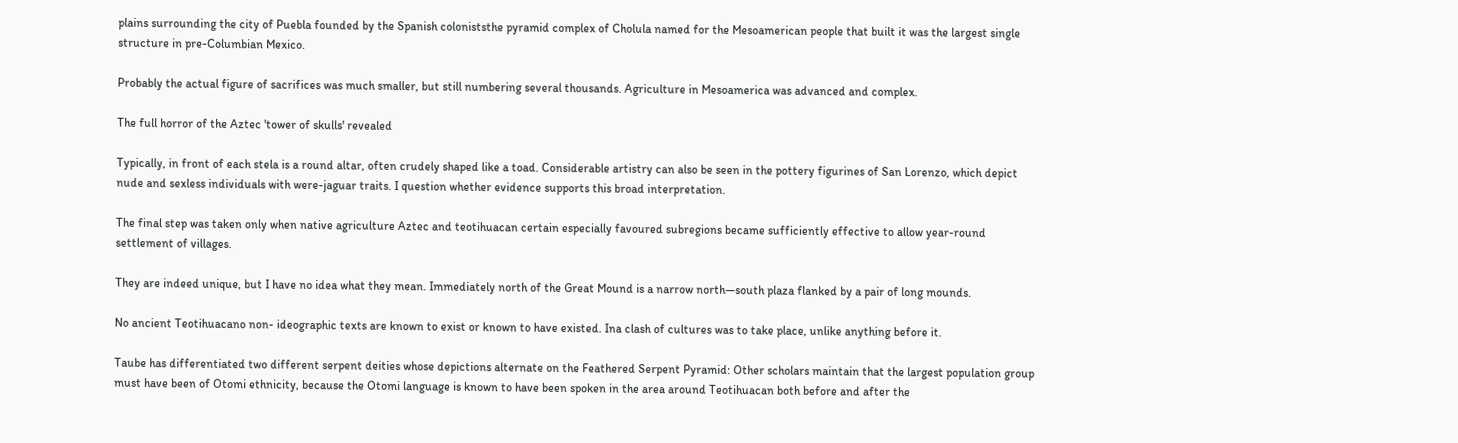plains surrounding the city of Puebla founded by the Spanish coloniststhe pyramid complex of Cholula named for the Mesoamerican people that built it was the largest single structure in pre-Columbian Mexico.

Probably the actual figure of sacrifices was much smaller, but still numbering several thousands. Agriculture in Mesoamerica was advanced and complex.

The full horror of the Aztec 'tower of skulls' revealed

Typically, in front of each stela is a round altar, often crudely shaped like a toad. Considerable artistry can also be seen in the pottery figurines of San Lorenzo, which depict nude and sexless individuals with were-jaguar traits. I question whether evidence supports this broad interpretation.

The final step was taken only when native agriculture Aztec and teotihuacan certain especially favoured subregions became sufficiently effective to allow year-round settlement of villages.

They are indeed unique, but I have no idea what they mean. Immediately north of the Great Mound is a narrow north—south plaza flanked by a pair of long mounds.

No ancient Teotihuacano non- ideographic texts are known to exist or known to have existed. Ina clash of cultures was to take place, unlike anything before it.

Taube has differentiated two different serpent deities whose depictions alternate on the Feathered Serpent Pyramid: Other scholars maintain that the largest population group must have been of Otomi ethnicity, because the Otomi language is known to have been spoken in the area around Teotihuacan both before and after the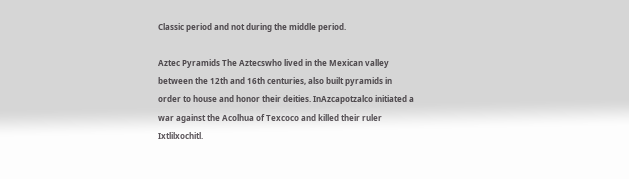Classic period and not during the middle period.

Aztec Pyramids The Aztecswho lived in the Mexican valley between the 12th and 16th centuries, also built pyramids in order to house and honor their deities. InAzcapotzalco initiated a war against the Acolhua of Texcoco and killed their ruler Ixtlilxochitl.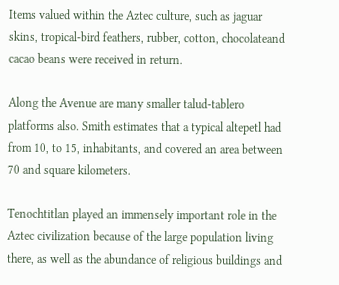Items valued within the Aztec culture, such as jaguar skins, tropical-bird feathers, rubber, cotton, chocolateand cacao beans were received in return.

Along the Avenue are many smaller talud-tablero platforms also. Smith estimates that a typical altepetl had from 10, to 15, inhabitants, and covered an area between 70 and square kilometers.

Tenochtitlan played an immensely important role in the Aztec civilization because of the large population living there, as well as the abundance of religious buildings and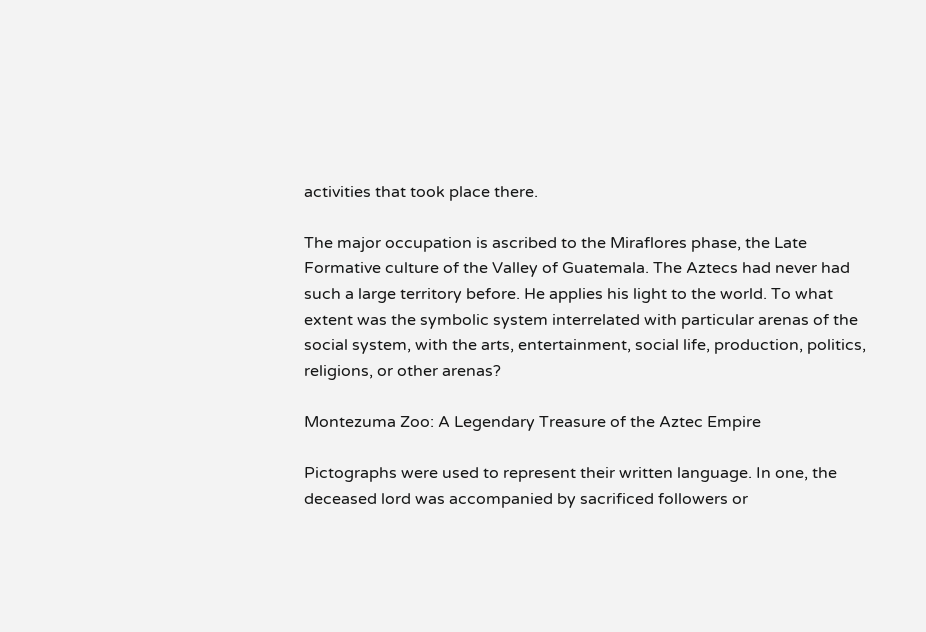activities that took place there.

The major occupation is ascribed to the Miraflores phase, the Late Formative culture of the Valley of Guatemala. The Aztecs had never had such a large territory before. He applies his light to the world. To what extent was the symbolic system interrelated with particular arenas of the social system, with the arts, entertainment, social life, production, politics, religions, or other arenas?

Montezuma Zoo: A Legendary Treasure of the Aztec Empire

Pictographs were used to represent their written language. In one, the deceased lord was accompanied by sacrificed followers or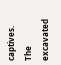captives. The excavated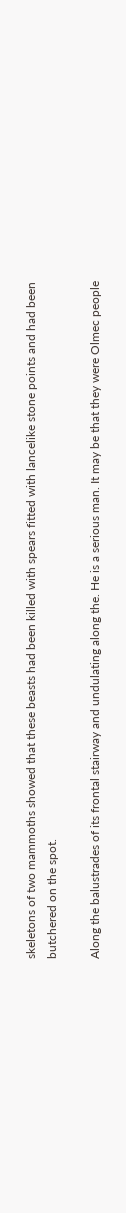skeletons of two mammoths showed that these beasts had been killed with spears fitted with lancelike stone points and had been butchered on the spot.

Along the balustrades of its frontal stairway and undulating along the. He is a serious man. It may be that they were Olmec people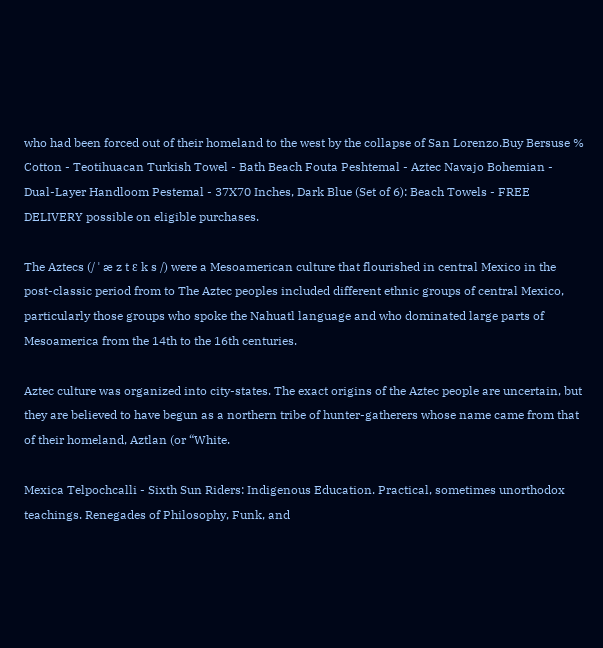who had been forced out of their homeland to the west by the collapse of San Lorenzo.Buy Bersuse % Cotton - Teotihuacan Turkish Towel - Bath Beach Fouta Peshtemal - Aztec Navajo Bohemian - Dual-Layer Handloom Pestemal - 37X70 Inches, Dark Blue (Set of 6): Beach Towels - FREE DELIVERY possible on eligible purchases.

The Aztecs (/ ˈ æ z t ɛ k s /) were a Mesoamerican culture that flourished in central Mexico in the post-classic period from to The Aztec peoples included different ethnic groups of central Mexico, particularly those groups who spoke the Nahuatl language and who dominated large parts of Mesoamerica from the 14th to the 16th centuries.

Aztec culture was organized into city-states. The exact origins of the Aztec people are uncertain, but they are believed to have begun as a northern tribe of hunter-gatherers whose name came from that of their homeland, Aztlan (or “White.

Mexica Telpochcalli - Sixth Sun Riders: Indigenous Education. Practical, sometimes unorthodox teachings. Renegades of Philosophy, Funk, and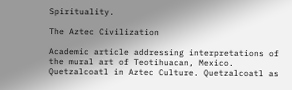Spirituality.

The Aztec Civilization

Academic article addressing interpretations of the mural art of Teotihuacan, Mexico. Quetzalcoatl in Aztec Culture. Quetzalcoatl as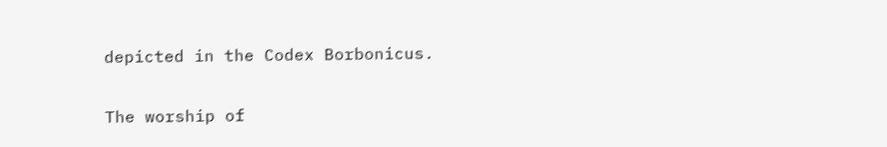depicted in the Codex Borbonicus.

The worship of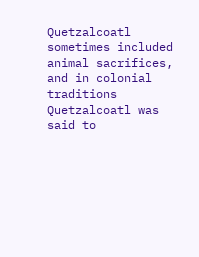Quetzalcoatl sometimes included animal sacrifices, and in colonial traditions Quetzalcoatl was said to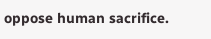oppose human sacrifice.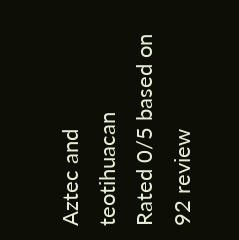Aztec and teotihuacan
Rated 0/5 based on 92 review